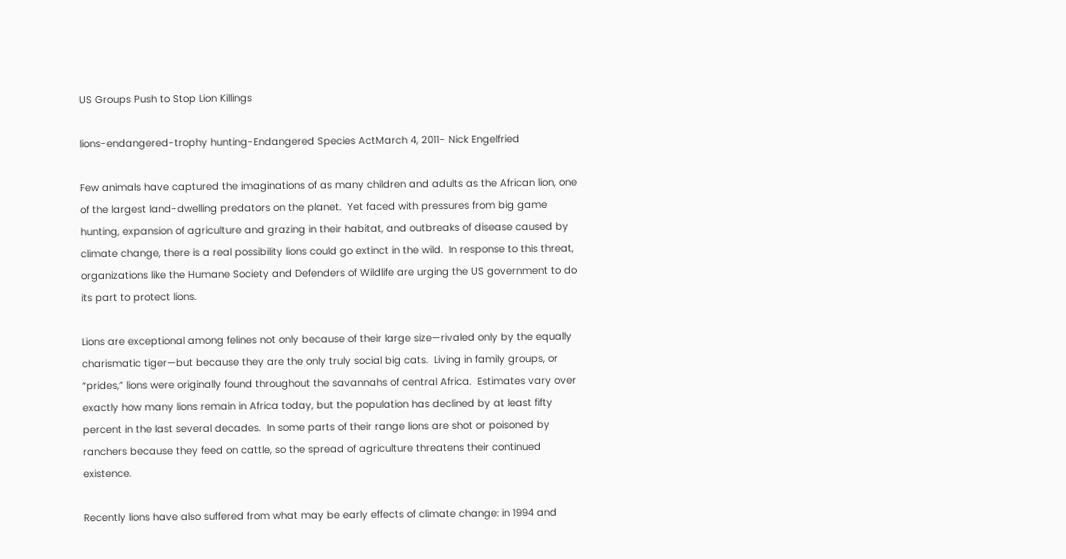US Groups Push to Stop Lion Killings

lions-endangered-trophy hunting-Endangered Species ActMarch 4, 2011- Nick Engelfried

Few animals have captured the imaginations of as many children and adults as the African lion, one of the largest land-dwelling predators on the planet.  Yet faced with pressures from big game hunting, expansion of agriculture and grazing in their habitat, and outbreaks of disease caused by climate change, there is a real possibility lions could go extinct in the wild.  In response to this threat, organizations like the Humane Society and Defenders of Wildlife are urging the US government to do its part to protect lions.

Lions are exceptional among felines not only because of their large size—rivaled only by the equally charismatic tiger—but because they are the only truly social big cats.  Living in family groups, or “prides,” lions were originally found throughout the savannahs of central Africa.  Estimates vary over exactly how many lions remain in Africa today, but the population has declined by at least fifty percent in the last several decades.  In some parts of their range lions are shot or poisoned by ranchers because they feed on cattle, so the spread of agriculture threatens their continued existence.

Recently lions have also suffered from what may be early effects of climate change: in 1994 and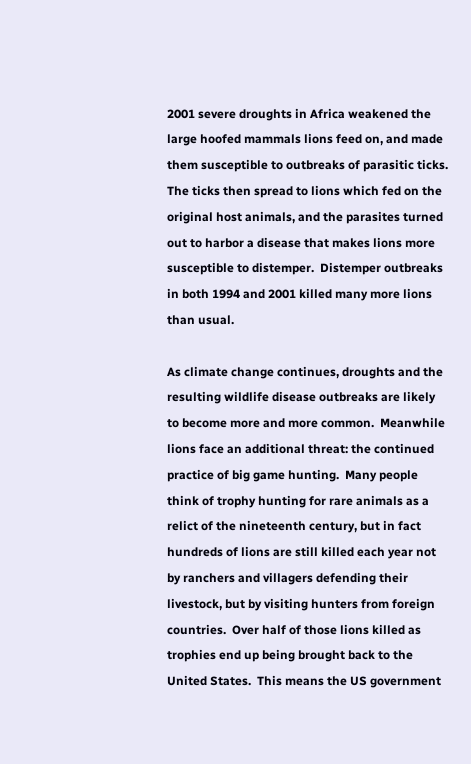2001 severe droughts in Africa weakened the large hoofed mammals lions feed on, and made them susceptible to outbreaks of parasitic ticks.  The ticks then spread to lions which fed on the original host animals, and the parasites turned out to harbor a disease that makes lions more susceptible to distemper.  Distemper outbreaks in both 1994 and 2001 killed many more lions than usual.

As climate change continues, droughts and the resulting wildlife disease outbreaks are likely to become more and more common.  Meanwhile lions face an additional threat: the continued practice of big game hunting.  Many people think of trophy hunting for rare animals as a relict of the nineteenth century, but in fact hundreds of lions are still killed each year not by ranchers and villagers defending their livestock, but by visiting hunters from foreign countries.  Over half of those lions killed as trophies end up being brought back to the United States.  This means the US government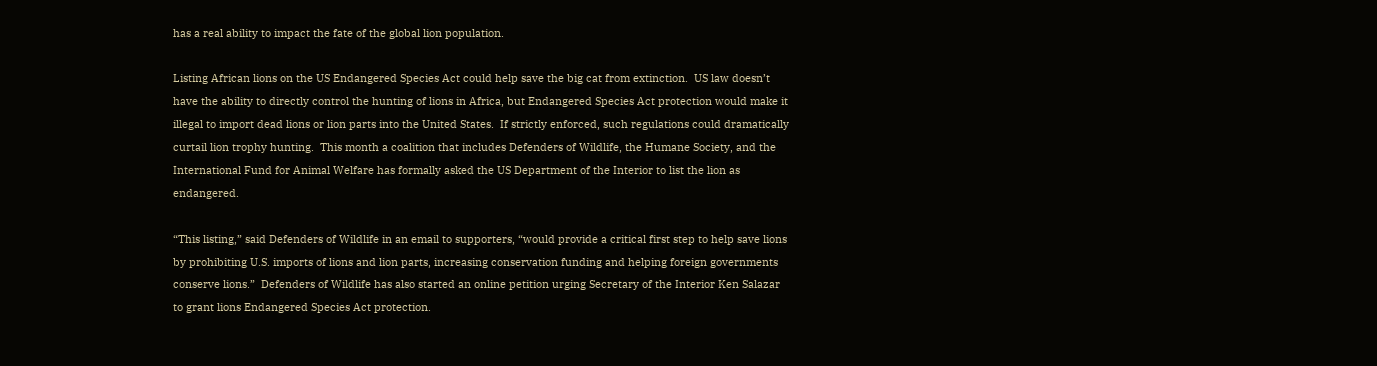has a real ability to impact the fate of the global lion population.

Listing African lions on the US Endangered Species Act could help save the big cat from extinction.  US law doesn’t have the ability to directly control the hunting of lions in Africa, but Endangered Species Act protection would make it illegal to import dead lions or lion parts into the United States.  If strictly enforced, such regulations could dramatically curtail lion trophy hunting.  This month a coalition that includes Defenders of Wildlife, the Humane Society, and the International Fund for Animal Welfare has formally asked the US Department of the Interior to list the lion as endangered.

“This listing,” said Defenders of Wildlife in an email to supporters, “would provide a critical first step to help save lions by prohibiting U.S. imports of lions and lion parts, increasing conservation funding and helping foreign governments conserve lions.”  Defenders of Wildlife has also started an online petition urging Secretary of the Interior Ken Salazar to grant lions Endangered Species Act protection.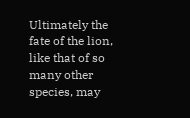Ultimately the fate of the lion, like that of so many other species, may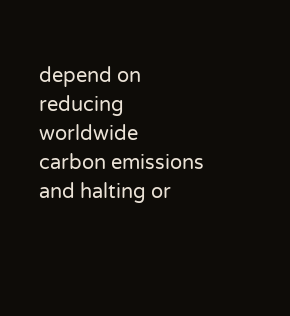depend on reducing worldwide carbon emissions and halting or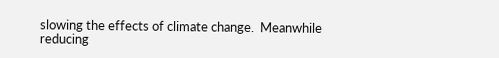slowing the effects of climate change.  Meanwhile reducing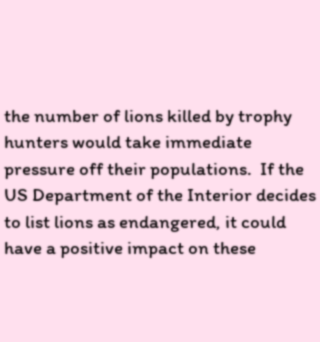the number of lions killed by trophy hunters would take immediate pressure off their populations.  If the US Department of the Interior decides to list lions as endangered, it could have a positive impact on these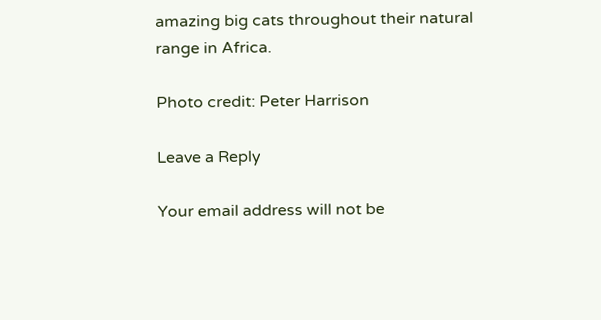amazing big cats throughout their natural range in Africa.

Photo credit: Peter Harrison

Leave a Reply

Your email address will not be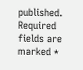published. Required fields are marked *